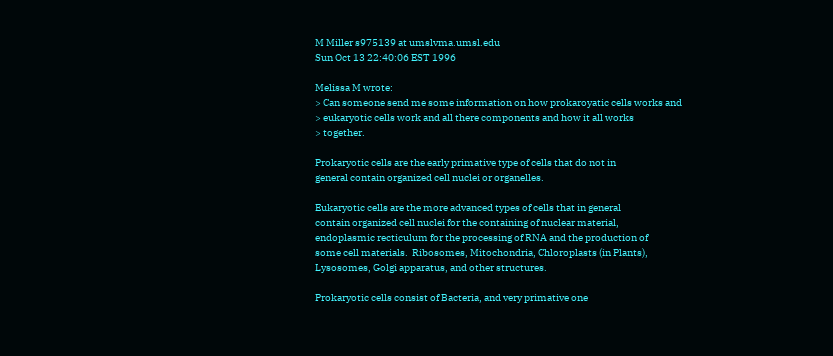M Miller s975139 at umslvma.umsl.edu
Sun Oct 13 22:40:06 EST 1996

Melissa M wrote:
> Can someone send me some information on how prokaroyatic cells works and
> eukaryotic cells work and all there components and how it all works
> together.

Prokaryotic cells are the early primative type of cells that do not in
general contain organized cell nuclei or organelles.

Eukaryotic cells are the more advanced types of cells that in general
contain organized cell nuclei for the containing of nuclear material,
endoplasmic recticulum for the processing of RNA and the production of
some cell materials.  Ribosomes, Mitochondria, Chloroplasts (in Plants),
Lysosomes, Golgi apparatus, and other structures.

Prokaryotic cells consist of Bacteria, and very primative one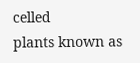celled
plants known as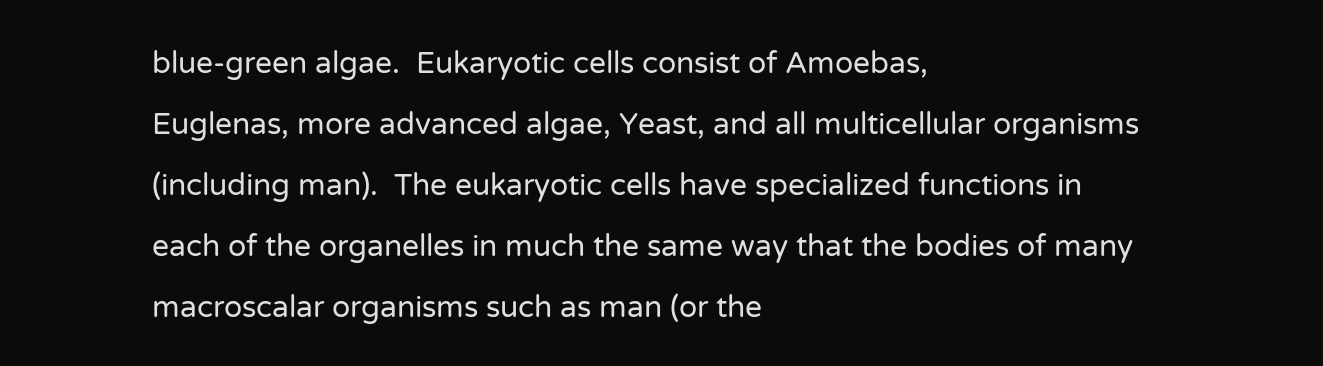blue-green algae.  Eukaryotic cells consist of Amoebas,
Euglenas, more advanced algae, Yeast, and all multicellular organisms
(including man).  The eukaryotic cells have specialized functions in
each of the organelles in much the same way that the bodies of many
macroscalar organisms such as man (or the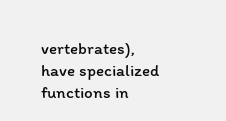vertebrates), have specialized
functions in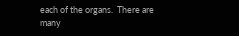each of the organs.  There are many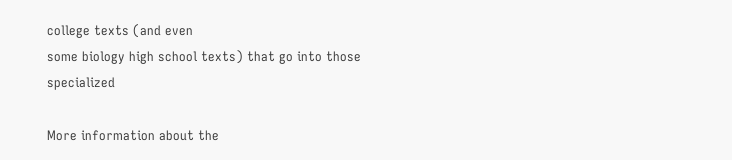college texts (and even
some biology high school texts) that go into those specialized

More information about the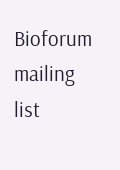Bioforum mailing list